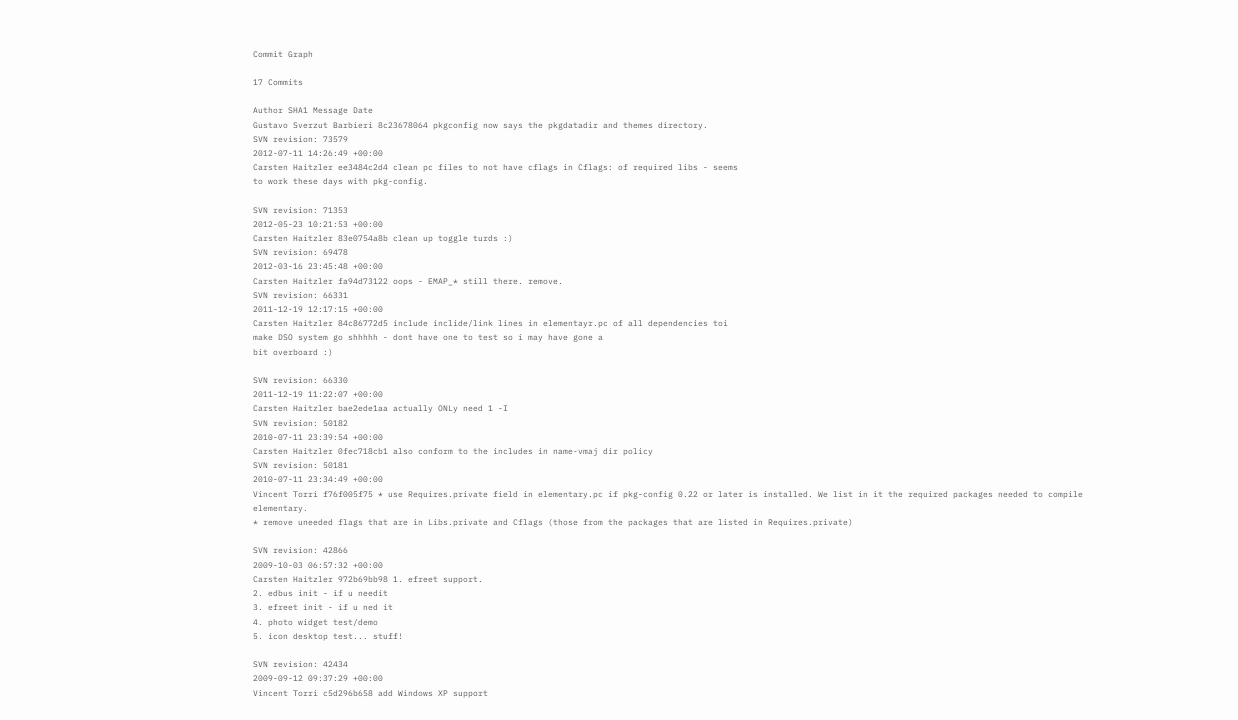Commit Graph

17 Commits

Author SHA1 Message Date
Gustavo Sverzut Barbieri 8c23678064 pkgconfig now says the pkgdatadir and themes directory.
SVN revision: 73579
2012-07-11 14:26:49 +00:00
Carsten Haitzler ee3484c2d4 clean pc files to not have cflags in Cflags: of required libs - seems
to work these days with pkg-config.

SVN revision: 71353
2012-05-23 10:21:53 +00:00
Carsten Haitzler 83e0754a8b clean up toggle turds :)
SVN revision: 69478
2012-03-16 23:45:48 +00:00
Carsten Haitzler fa94d73122 oops - EMAP_* still there. remove.
SVN revision: 66331
2011-12-19 12:17:15 +00:00
Carsten Haitzler 84c86772d5 include inclide/link lines in elementayr.pc of all dependencies toi
make DSO system go shhhhh - dont have one to test so i may have gone a
bit overboard :)

SVN revision: 66330
2011-12-19 11:22:07 +00:00
Carsten Haitzler bae2ede1aa actually ONLy need 1 -I
SVN revision: 50182
2010-07-11 23:39:54 +00:00
Carsten Haitzler 0fec718cb1 also conform to the includes in name-vmaj dir policy
SVN revision: 50181
2010-07-11 23:34:49 +00:00
Vincent Torri f76f005f75 * use Requires.private field in elementary.pc if pkg-config 0.22 or later is installed. We list in it the required packages needed to compile elementary.
* remove uneeded flags that are in Libs.private and Cflags (those from the packages that are listed in Requires.private)

SVN revision: 42866
2009-10-03 06:57:32 +00:00
Carsten Haitzler 972b69bb98 1. efreet support.
2. edbus init - if u needit
3. efreet init - if u ned it
4. photo widget test/demo
5. icon desktop test... stuff!

SVN revision: 42434
2009-09-12 09:37:29 +00:00
Vincent Torri c5d296b658 add Windows XP support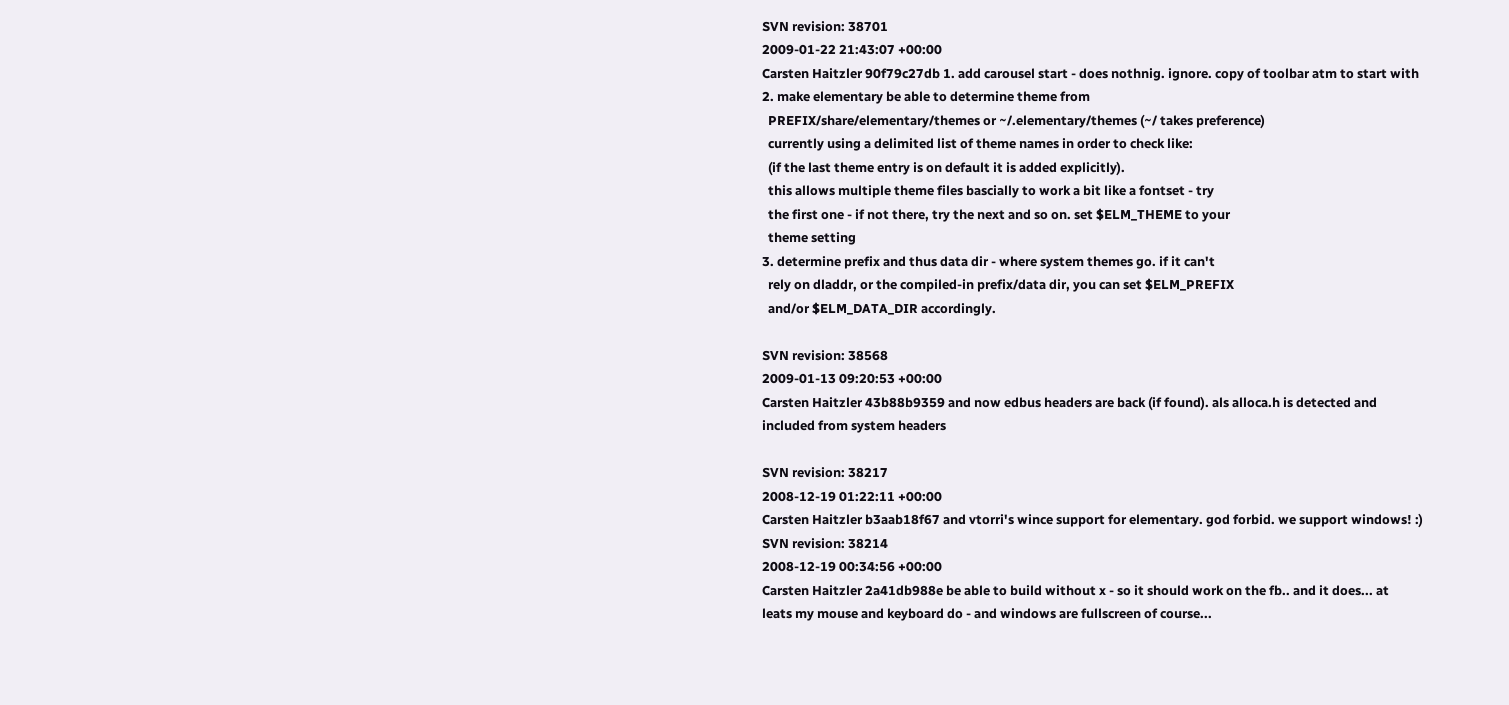SVN revision: 38701
2009-01-22 21:43:07 +00:00
Carsten Haitzler 90f79c27db 1. add carousel start - does nothnig. ignore. copy of toolbar atm to start with
2. make elementary be able to determine theme from
  PREFIX/share/elementary/themes or ~/.elementary/themes (~/ takes preference)
  currently using a delimited list of theme names in order to check like:
  (if the last theme entry is on default it is added explicitly).
  this allows multiple theme files bascially to work a bit like a fontset - try
  the first one - if not there, try the next and so on. set $ELM_THEME to your
  theme setting
3. determine prefix and thus data dir - where system themes go. if it can't
  rely on dladdr, or the compiled-in prefix/data dir, you can set $ELM_PREFIX
  and/or $ELM_DATA_DIR accordingly.

SVN revision: 38568
2009-01-13 09:20:53 +00:00
Carsten Haitzler 43b88b9359 and now edbus headers are back (if found). als alloca.h is detected and
included from system headers

SVN revision: 38217
2008-12-19 01:22:11 +00:00
Carsten Haitzler b3aab18f67 and vtorri's wince support for elementary. god forbid. we support windows! :)
SVN revision: 38214
2008-12-19 00:34:56 +00:00
Carsten Haitzler 2a41db988e be able to build without x - so it should work on the fb.. and it does... at
leats my mouse and keyboard do - and windows are fullscreen of course...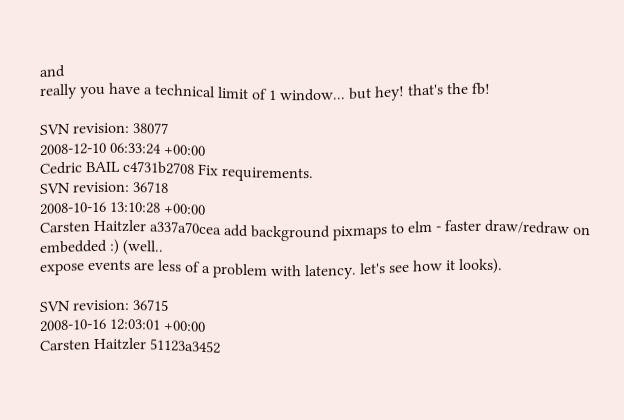and
really you have a technical limit of 1 window... but hey! that's the fb!

SVN revision: 38077
2008-12-10 06:33:24 +00:00
Cedric BAIL c4731b2708 Fix requirements.
SVN revision: 36718
2008-10-16 13:10:28 +00:00
Carsten Haitzler a337a70cea add background pixmaps to elm - faster draw/redraw on embedded :) (well..
expose events are less of a problem with latency. let's see how it looks).

SVN revision: 36715
2008-10-16 12:03:01 +00:00
Carsten Haitzler 51123a3452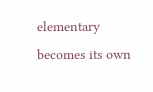elementary becomes its own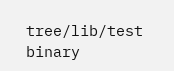tree/lib/test binary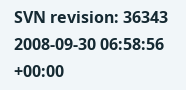SVN revision: 36343
2008-09-30 06:58:56 +00:00